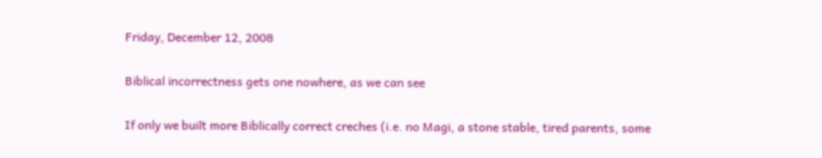Friday, December 12, 2008

Biblical incorrectness gets one nowhere, as we can see

If only we built more Biblically correct creches (i.e. no Magi, a stone stable, tired parents, some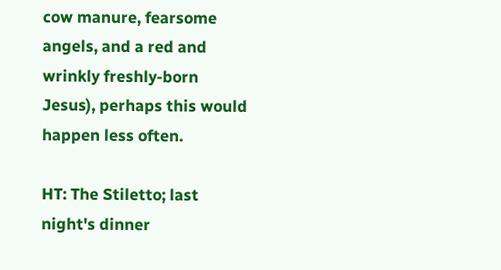cow manure, fearsome angels, and a red and wrinkly freshly-born Jesus), perhaps this would happen less often.

HT: The Stiletto; last night's dinner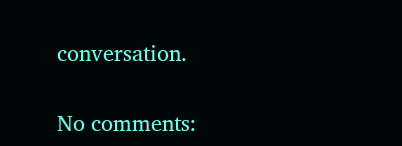conversation.

No comments: